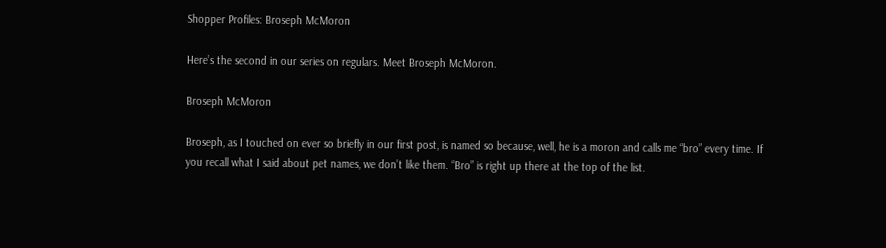Shopper Profiles: Broseph McMoron

Here’s the second in our series on regulars. Meet Broseph McMoron.

Broseph McMoron

Broseph, as I touched on ever so briefly in our first post, is named so because, well, he is a moron and calls me “bro” every time. If you recall what I said about pet names, we don’t like them. “Bro” is right up there at the top of the list.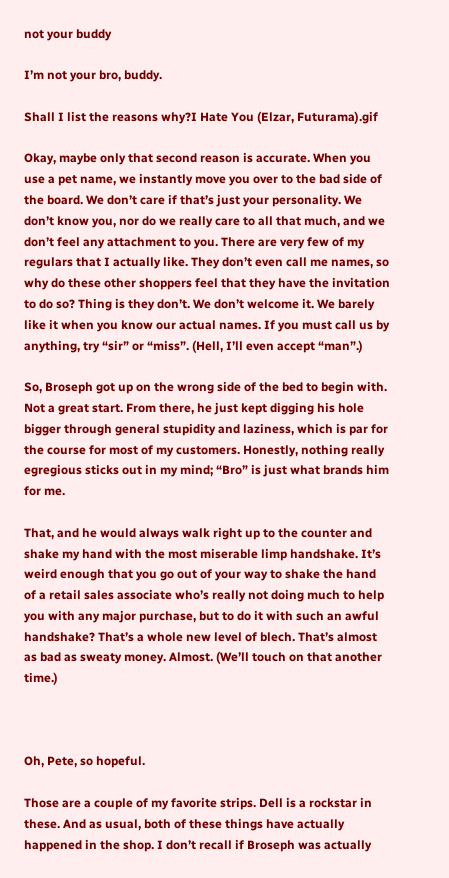not your buddy

I’m not your bro, buddy.

Shall I list the reasons why?I Hate You (Elzar, Futurama).gif

Okay, maybe only that second reason is accurate. When you use a pet name, we instantly move you over to the bad side of the board. We don’t care if that’s just your personality. We don’t know you, nor do we really care to all that much, and we don’t feel any attachment to you. There are very few of my regulars that I actually like. They don’t even call me names, so why do these other shoppers feel that they have the invitation to do so? Thing is they don’t. We don’t welcome it. We barely like it when you know our actual names. If you must call us by anything, try “sir” or “miss”. (Hell, I’ll even accept “man”.)

So, Broseph got up on the wrong side of the bed to begin with. Not a great start. From there, he just kept digging his hole bigger through general stupidity and laziness, which is par for the course for most of my customers. Honestly, nothing really egregious sticks out in my mind; “Bro” is just what brands him for me.

That, and he would always walk right up to the counter and shake my hand with the most miserable limp handshake. It’s weird enough that you go out of your way to shake the hand of a retail sales associate who’s really not doing much to help you with any major purchase, but to do it with such an awful handshake? That’s a whole new level of blech. That’s almost as bad as sweaty money. Almost. (We’ll touch on that another time.)



Oh, Pete, so hopeful.

Those are a couple of my favorite strips. Dell is a rockstar in these. And as usual, both of these things have actually happened in the shop. I don’t recall if Broseph was actually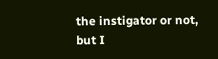the instigator or not, but I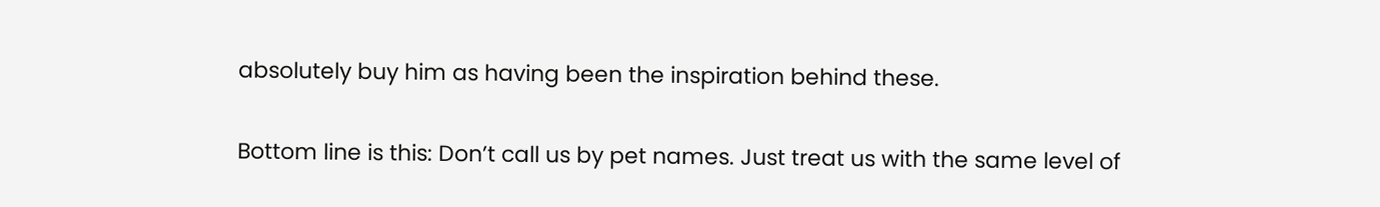absolutely buy him as having been the inspiration behind these.

Bottom line is this: Don’t call us by pet names. Just treat us with the same level of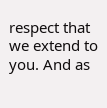respect that we extend to you. And as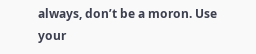always, don’t be a moron. Use your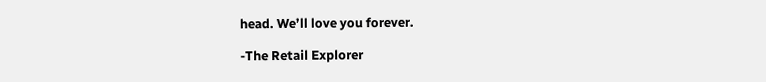head. We’ll love you forever.

-The Retail Explorer